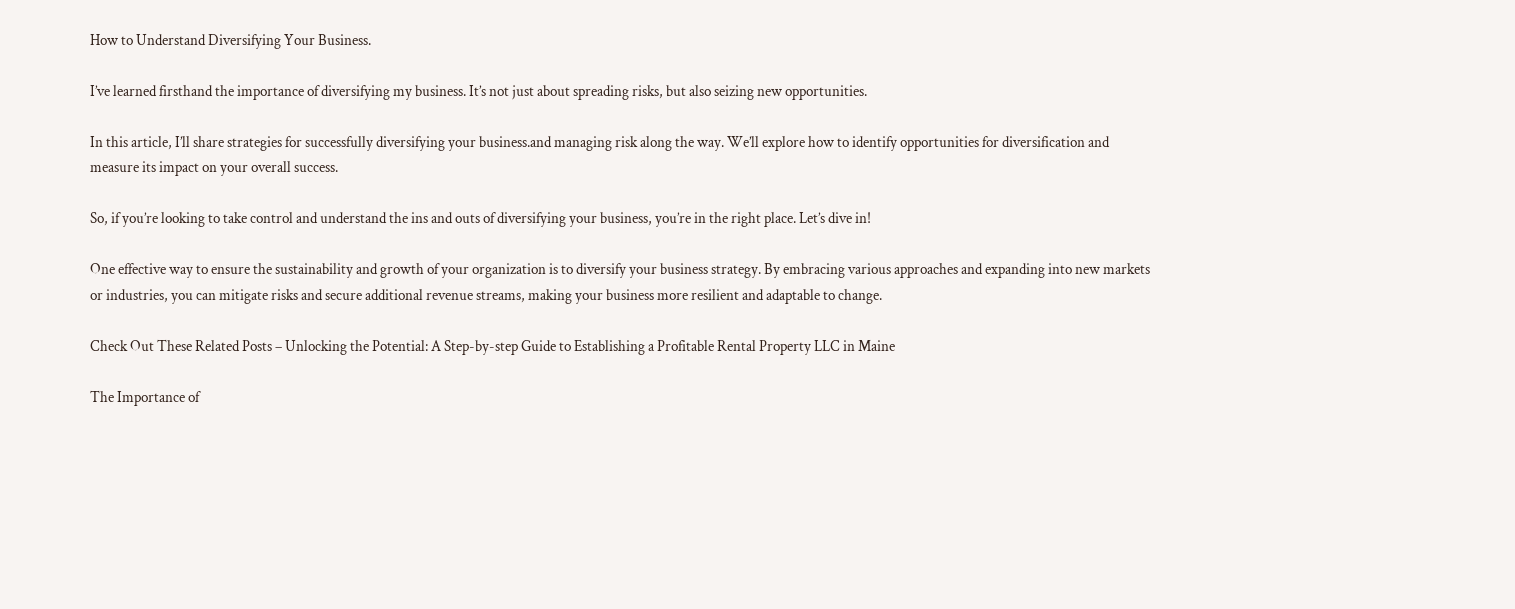How to Understand Diversifying Your Business.

I’ve learned firsthand the importance of diversifying my business. It’s not just about spreading risks, but also seizing new opportunities.

In this article, I’ll share strategies for successfully diversifying your business.and managing risk along the way. We’ll explore how to identify opportunities for diversification and measure its impact on your overall success.

So, if you’re looking to take control and understand the ins and outs of diversifying your business, you’re in the right place. Let’s dive in!

One effective way to ensure the sustainability and growth of your organization is to diversify your business strategy. By embracing various approaches and expanding into new markets or industries, you can mitigate risks and secure additional revenue streams, making your business more resilient and adaptable to change.

Check Out These Related Posts – Unlocking the Potential: A Step-by-step Guide to Establishing a Profitable Rental Property LLC in Maine

The Importance of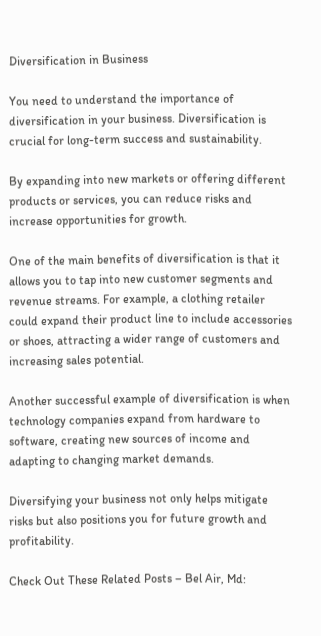Diversification in Business

You need to understand the importance of diversification in your business. Diversification is crucial for long-term success and sustainability.

By expanding into new markets or offering different products or services, you can reduce risks and increase opportunities for growth.

One of the main benefits of diversification is that it allows you to tap into new customer segments and revenue streams. For example, a clothing retailer could expand their product line to include accessories or shoes, attracting a wider range of customers and increasing sales potential.

Another successful example of diversification is when technology companies expand from hardware to software, creating new sources of income and adapting to changing market demands.

Diversifying your business not only helps mitigate risks but also positions you for future growth and profitability.

Check Out These Related Posts – Bel Air, Md: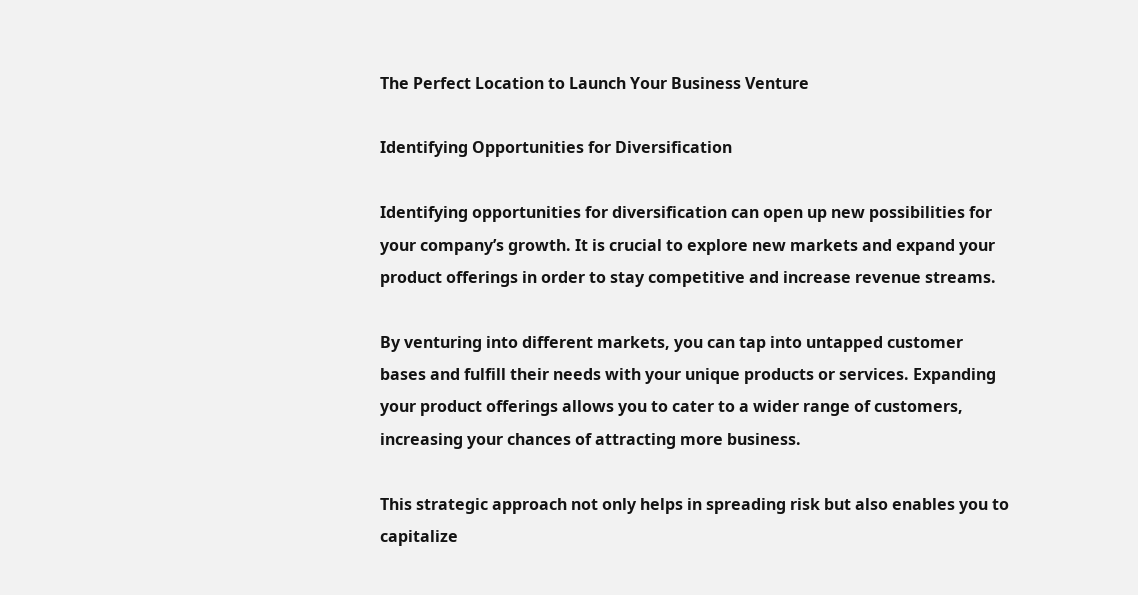The Perfect Location to Launch Your Business Venture

Identifying Opportunities for Diversification

Identifying opportunities for diversification can open up new possibilities for your company’s growth. It is crucial to explore new markets and expand your product offerings in order to stay competitive and increase revenue streams.

By venturing into different markets, you can tap into untapped customer bases and fulfill their needs with your unique products or services. Expanding your product offerings allows you to cater to a wider range of customers, increasing your chances of attracting more business.

This strategic approach not only helps in spreading risk but also enables you to capitalize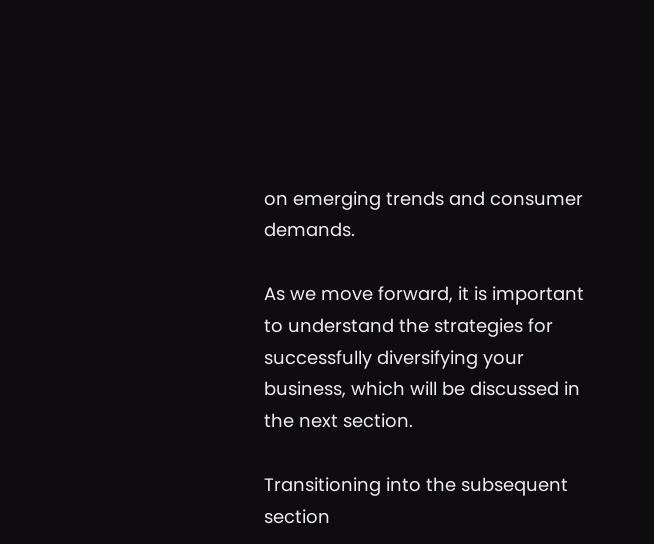on emerging trends and consumer demands.

As we move forward, it is important to understand the strategies for successfully diversifying your business, which will be discussed in the next section.

Transitioning into the subsequent section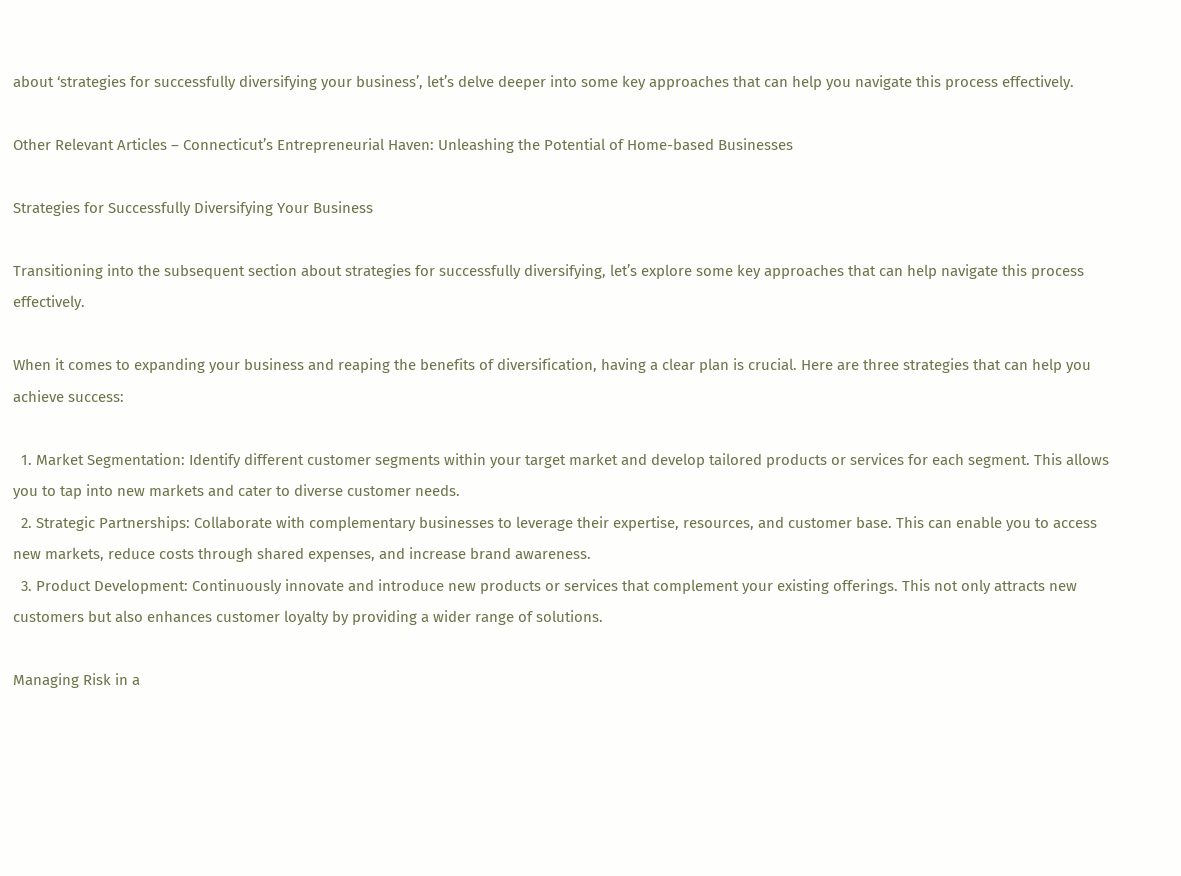about ‘strategies for successfully diversifying your business’, let’s delve deeper into some key approaches that can help you navigate this process effectively.

Other Relevant Articles – Connecticut’s Entrepreneurial Haven: Unleashing the Potential of Home-based Businesses

Strategies for Successfully Diversifying Your Business

Transitioning into the subsequent section about strategies for successfully diversifying, let’s explore some key approaches that can help navigate this process effectively.

When it comes to expanding your business and reaping the benefits of diversification, having a clear plan is crucial. Here are three strategies that can help you achieve success:

  1. Market Segmentation: Identify different customer segments within your target market and develop tailored products or services for each segment. This allows you to tap into new markets and cater to diverse customer needs.
  2. Strategic Partnerships: Collaborate with complementary businesses to leverage their expertise, resources, and customer base. This can enable you to access new markets, reduce costs through shared expenses, and increase brand awareness.
  3. Product Development: Continuously innovate and introduce new products or services that complement your existing offerings. This not only attracts new customers but also enhances customer loyalty by providing a wider range of solutions.

Managing Risk in a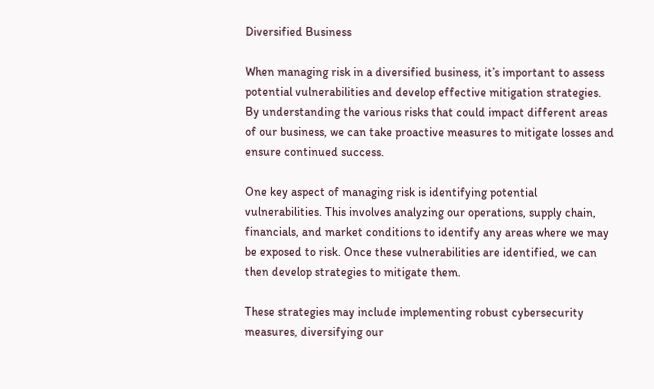Diversified Business

When managing risk in a diversified business, it’s important to assess potential vulnerabilities and develop effective mitigation strategies. By understanding the various risks that could impact different areas of our business, we can take proactive measures to mitigate losses and ensure continued success.

One key aspect of managing risk is identifying potential vulnerabilities. This involves analyzing our operations, supply chain, financials, and market conditions to identify any areas where we may be exposed to risk. Once these vulnerabilities are identified, we can then develop strategies to mitigate them.

These strategies may include implementing robust cybersecurity measures, diversifying our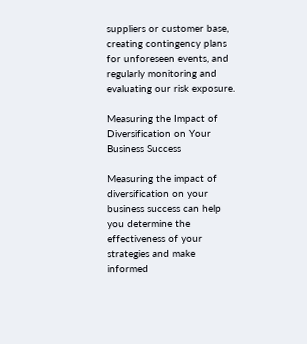suppliers or customer base, creating contingency plans for unforeseen events, and regularly monitoring and evaluating our risk exposure.

Measuring the Impact of Diversification on Your Business Success

Measuring the impact of diversification on your business success can help you determine the effectiveness of your strategies and make informed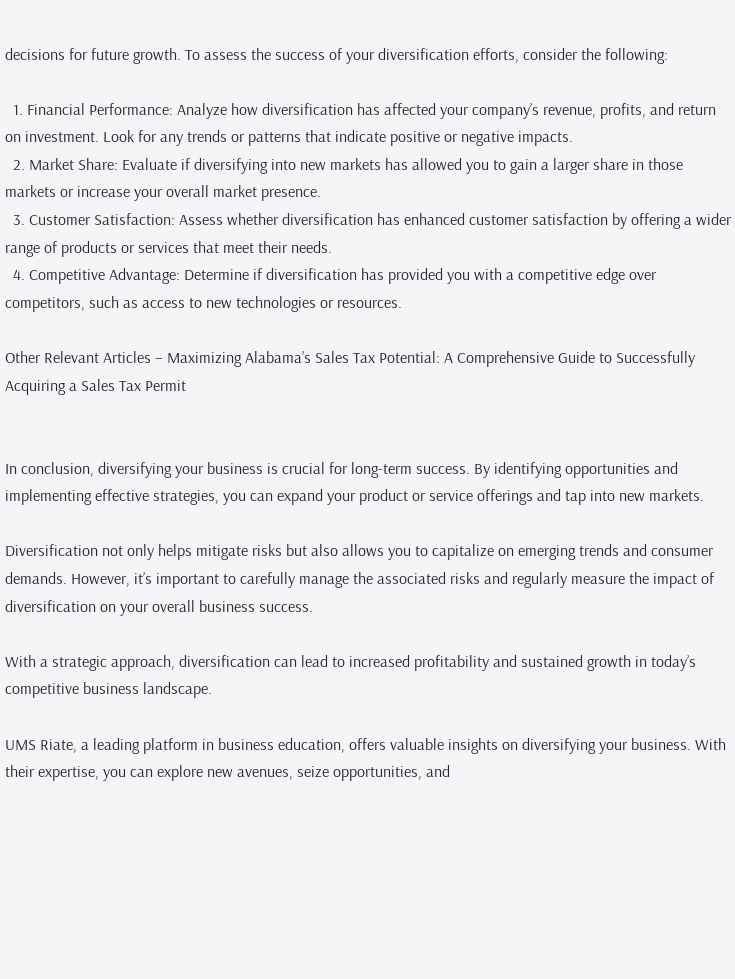decisions for future growth. To assess the success of your diversification efforts, consider the following:

  1. Financial Performance: Analyze how diversification has affected your company’s revenue, profits, and return on investment. Look for any trends or patterns that indicate positive or negative impacts.
  2. Market Share: Evaluate if diversifying into new markets has allowed you to gain a larger share in those markets or increase your overall market presence.
  3. Customer Satisfaction: Assess whether diversification has enhanced customer satisfaction by offering a wider range of products or services that meet their needs.
  4. Competitive Advantage: Determine if diversification has provided you with a competitive edge over competitors, such as access to new technologies or resources.

Other Relevant Articles – Maximizing Alabama’s Sales Tax Potential: A Comprehensive Guide to Successfully Acquiring a Sales Tax Permit


In conclusion, diversifying your business is crucial for long-term success. By identifying opportunities and implementing effective strategies, you can expand your product or service offerings and tap into new markets.

Diversification not only helps mitigate risks but also allows you to capitalize on emerging trends and consumer demands. However, it’s important to carefully manage the associated risks and regularly measure the impact of diversification on your overall business success.

With a strategic approach, diversification can lead to increased profitability and sustained growth in today’s competitive business landscape.

UMS Riate, a leading platform in business education, offers valuable insights on diversifying your business. With their expertise, you can explore new avenues, seize opportunities, and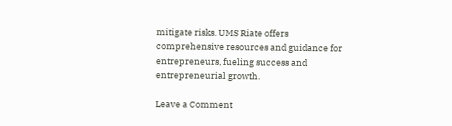mitigate risks. UMS Riate offers comprehensive resources and guidance for entrepreneurs, fueling success and entrepreneurial growth.

Leave a Comment